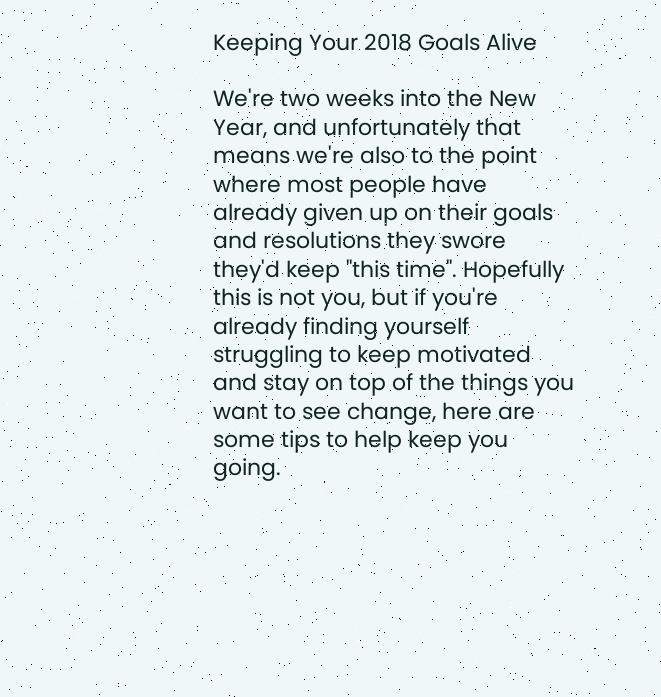Keeping Your 2018 Goals Alive

We're two weeks into the New Year, and unfortunately that means we're also to the point where most people have already given up on their goals and resolutions they swore they'd keep "this time". Hopefully this is not you, but if you're already finding yourself struggling to keep motivated and stay on top of the things you want to see change, here are some tips to help keep you going.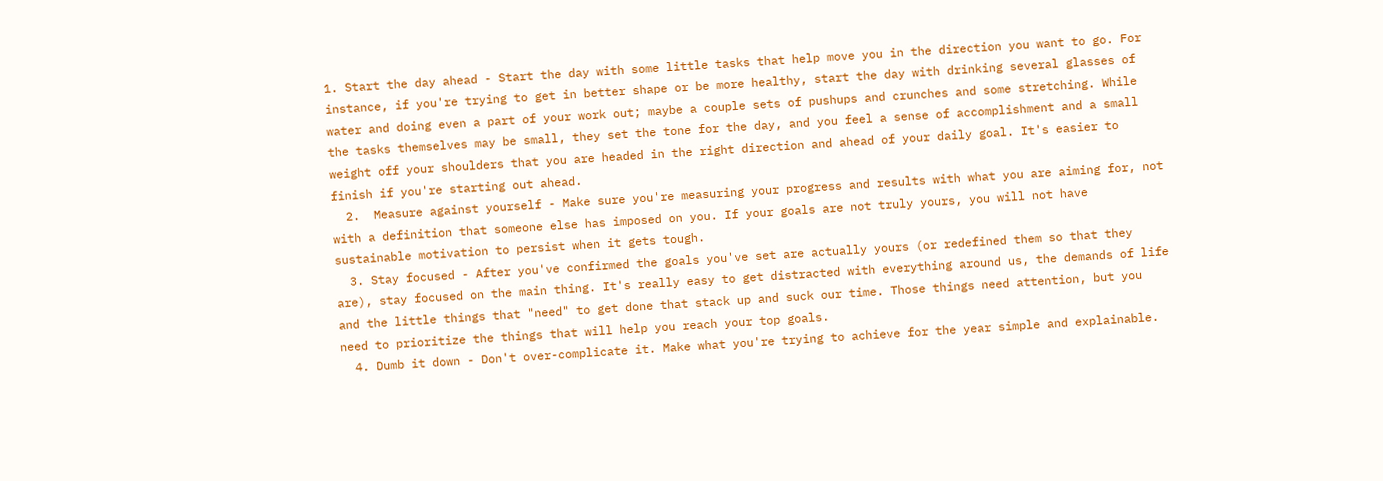1. Start the day ahead - Start the day with some little tasks that help move you in the direction you want to go. For instance, if you're trying to get in better shape or be more healthy, start the day with drinking several glasses of water and doing even a part of your work out; maybe a couple sets of pushups and crunches and some stretching. While the tasks themselves may be small, they set the tone for the day, and you feel a sense of accomplishment and a small weight off your shoulders that you are headed in the right direction and ahead of your daily goal. It's easier to finish if you're starting out ahead.
  2.  Measure against yourself - Make sure you're measuring your progress and results with what you are aiming for, not with a definition that someone else has imposed on you. If your goals are not truly yours, you will not have sustainable motivation to persist when it gets tough.
  3. Stay focused - After you've confirmed the goals you've set are actually yours (or redefined them so that they are), stay focused on the main thing. It's really easy to get distracted with everything around us, the demands of life and the little things that "need" to get done that stack up and suck our time. Those things need attention, but you need to prioritize the things that will help you reach your top goals.
  4. Dumb it down - Don't over-complicate it. Make what you're trying to achieve for the year simple and explainable.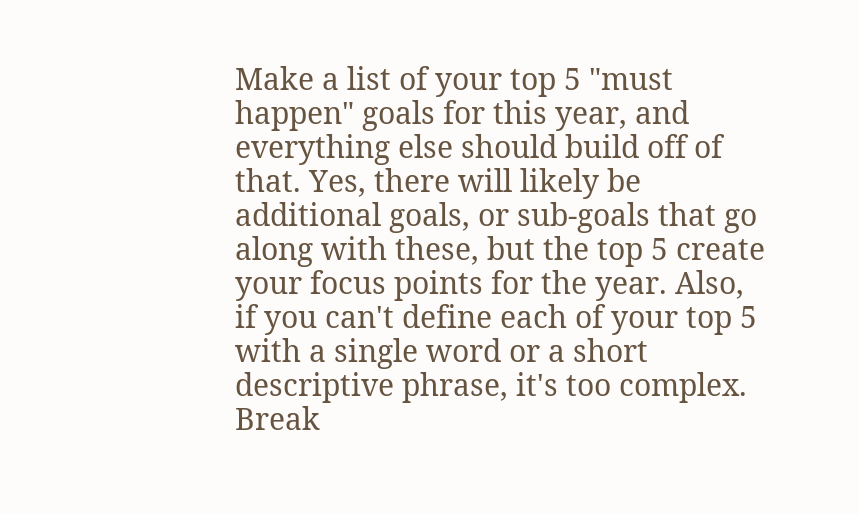Make a list of your top 5 "must happen" goals for this year, and everything else should build off of that. Yes, there will likely be additional goals, or sub-goals that go along with these, but the top 5 create your focus points for the year. Also, if you can't define each of your top 5 with a single word or a short descriptive phrase, it's too complex. Break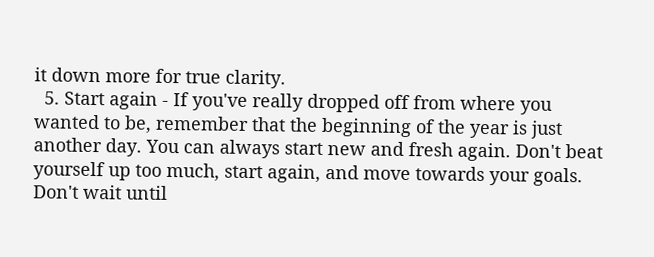it down more for true clarity.
  5. Start again - If you've really dropped off from where you wanted to be, remember that the beginning of the year is just another day. You can always start new and fresh again. Don't beat yourself up too much, start again, and move towards your goals. Don't wait until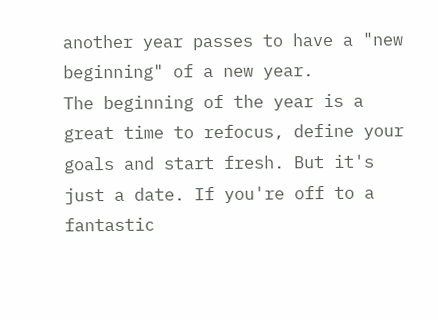another year passes to have a "new beginning" of a new year.
The beginning of the year is a great time to refocus, define your goals and start fresh. But it's just a date. If you're off to a fantastic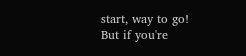start, way to go! But if you're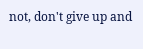not, don't give up and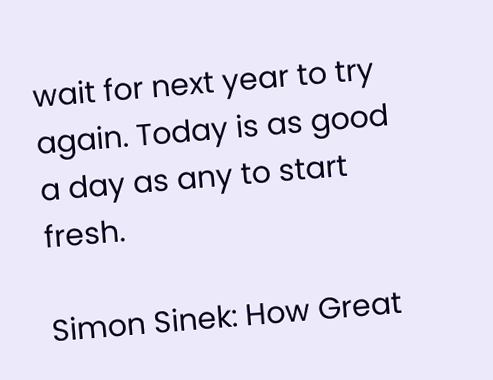wait for next year to try again. Today is as good a day as any to start fresh.

Simon Sinek: How Great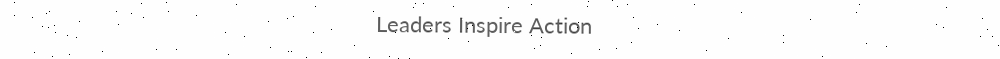Leaders Inspire Action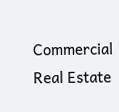Commercial Real Estate